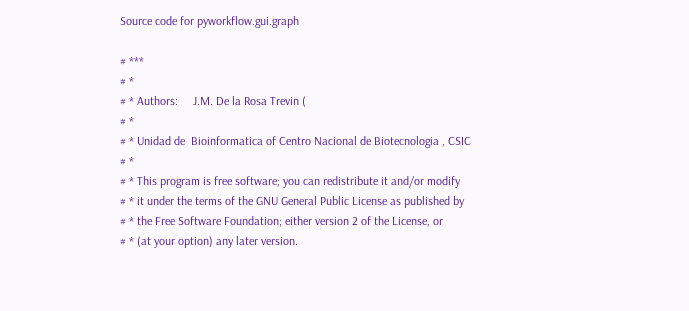Source code for pyworkflow.gui.graph

# ***
# *
# * Authors:     J.M. De la Rosa Trevin (
# *
# * Unidad de  Bioinformatica of Centro Nacional de Biotecnologia , CSIC
# *
# * This program is free software; you can redistribute it and/or modify
# * it under the terms of the GNU General Public License as published by
# * the Free Software Foundation; either version 2 of the License, or
# * (at your option) any later version.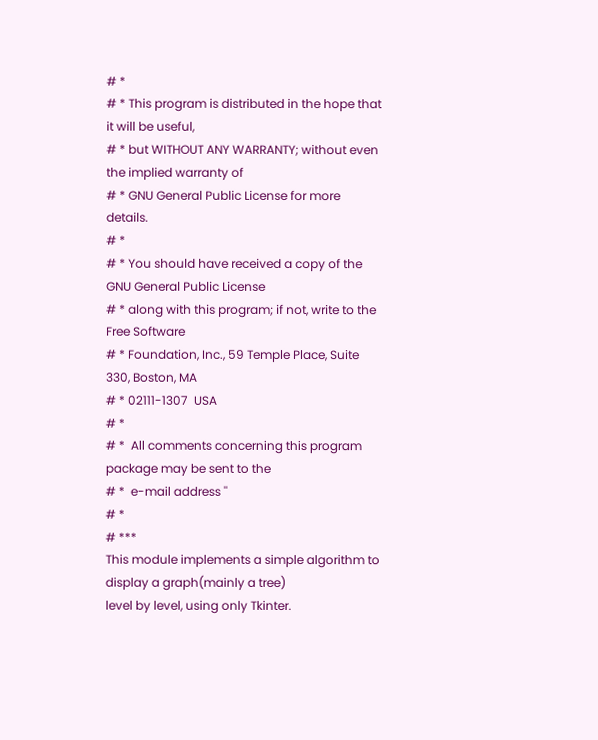# *
# * This program is distributed in the hope that it will be useful,
# * but WITHOUT ANY WARRANTY; without even the implied warranty of
# * GNU General Public License for more details.
# *
# * You should have received a copy of the GNU General Public License
# * along with this program; if not, write to the Free Software
# * Foundation, Inc., 59 Temple Place, Suite 330, Boston, MA
# * 02111-1307  USA
# *
# *  All comments concerning this program package may be sent to the
# *  e-mail address ''
# *
# ***
This module implements a simple algorithm to display a graph(mainly a tree)
level by level, using only Tkinter.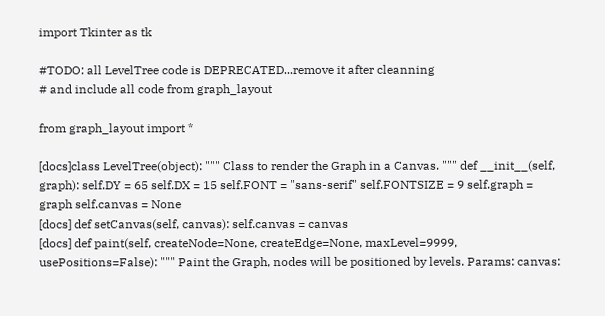import Tkinter as tk

#TODO: all LevelTree code is DEPRECATED...remove it after cleanning
# and include all code from graph_layout

from graph_layout import *

[docs]class LevelTree(object): """ Class to render the Graph in a Canvas. """ def __init__(self, graph): self.DY = 65 self.DX = 15 self.FONT = "sans-serif" self.FONTSIZE = 9 self.graph = graph self.canvas = None
[docs] def setCanvas(self, canvas): self.canvas = canvas
[docs] def paint(self, createNode=None, createEdge=None, maxLevel=9999, usePositions=False): """ Paint the Graph, nodes will be positioned by levels. Params: canvas: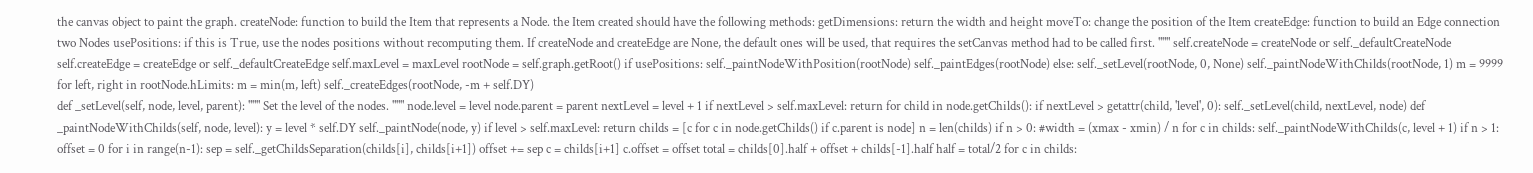the canvas object to paint the graph. createNode: function to build the Item that represents a Node. the Item created should have the following methods: getDimensions: return the width and height moveTo: change the position of the Item createEdge: function to build an Edge connection two Nodes usePositions: if this is True, use the nodes positions without recomputing them. If createNode and createEdge are None, the default ones will be used, that requires the setCanvas method had to be called first. """ self.createNode = createNode or self._defaultCreateNode self.createEdge = createEdge or self._defaultCreateEdge self.maxLevel = maxLevel rootNode = self.graph.getRoot() if usePositions: self._paintNodeWithPosition(rootNode) self._paintEdges(rootNode) else: self._setLevel(rootNode, 0, None) self._paintNodeWithChilds(rootNode, 1) m = 9999 for left, right in rootNode.hLimits: m = min(m, left) self._createEdges(rootNode, -m + self.DY)
def _setLevel(self, node, level, parent): """ Set the level of the nodes. """ node.level = level node.parent = parent nextLevel = level + 1 if nextLevel > self.maxLevel: return for child in node.getChilds(): if nextLevel > getattr(child, 'level', 0): self._setLevel(child, nextLevel, node) def _paintNodeWithChilds(self, node, level): y = level * self.DY self._paintNode(node, y) if level > self.maxLevel: return childs = [c for c in node.getChilds() if c.parent is node] n = len(childs) if n > 0: #width = (xmax - xmin) / n for c in childs: self._paintNodeWithChilds(c, level + 1) if n > 1: offset = 0 for i in range(n-1): sep = self._getChildsSeparation(childs[i], childs[i+1]) offset += sep c = childs[i+1] c.offset = offset total = childs[0].half + offset + childs[-1].half half = total/2 for c in childs: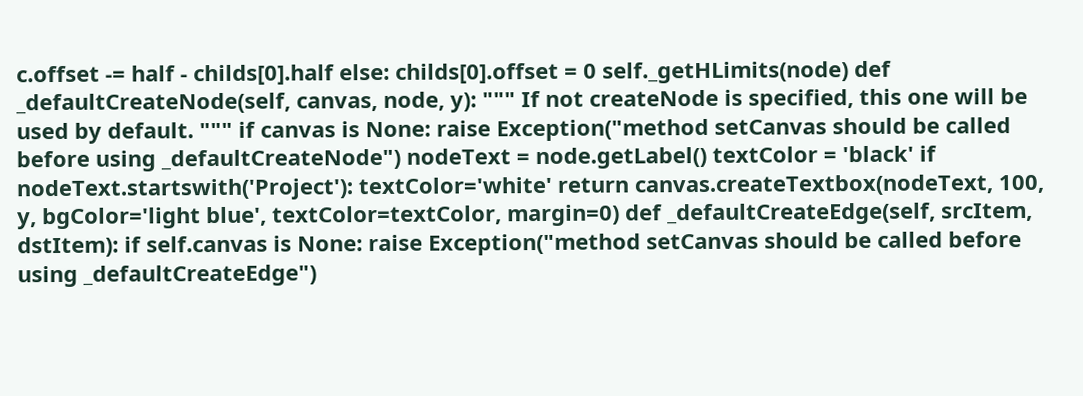c.offset -= half - childs[0].half else: childs[0].offset = 0 self._getHLimits(node) def _defaultCreateNode(self, canvas, node, y): """ If not createNode is specified, this one will be used by default. """ if canvas is None: raise Exception("method setCanvas should be called before using _defaultCreateNode") nodeText = node.getLabel() textColor = 'black' if nodeText.startswith('Project'): textColor='white' return canvas.createTextbox(nodeText, 100, y, bgColor='light blue', textColor=textColor, margin=0) def _defaultCreateEdge(self, srcItem, dstItem): if self.canvas is None: raise Exception("method setCanvas should be called before using _defaultCreateEdge")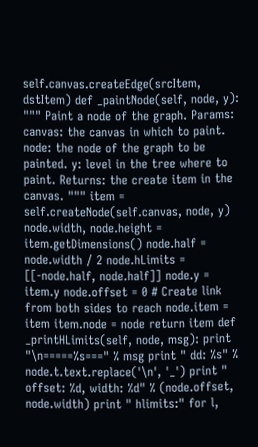self.canvas.createEdge(srcItem, dstItem) def _paintNode(self, node, y): """ Paint a node of the graph. Params: canvas: the canvas in which to paint. node: the node of the graph to be painted. y: level in the tree where to paint. Returns: the create item in the canvas. """ item = self.createNode(self.canvas, node, y) node.width, node.height = item.getDimensions() node.half = node.width / 2 node.hLimits = [[-node.half, node.half]] node.y = item.y node.offset = 0 # Create link from both sides to reach node.item = item item.node = node return item def _printHLimits(self, node, msg): print "\n=====%s===" % msg print " dd: %s" % node.t.text.replace('\n', '_') print " offset: %d, width: %d" % (node.offset, node.width) print " hlimits:" for l,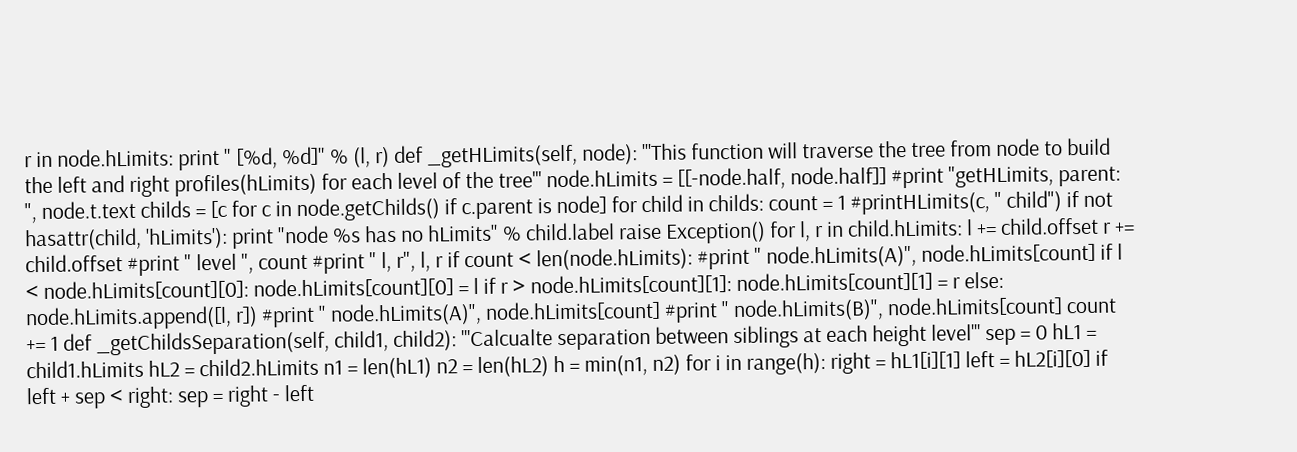r in node.hLimits: print " [%d, %d]" % (l, r) def _getHLimits(self, node): '''This function will traverse the tree from node to build the left and right profiles(hLimits) for each level of the tree''' node.hLimits = [[-node.half, node.half]] #print "getHLimits, parent: ", node.t.text childs = [c for c in node.getChilds() if c.parent is node] for child in childs: count = 1 #printHLimits(c, " child") if not hasattr(child, 'hLimits'): print "node %s has no hLimits" % child.label raise Exception() for l, r in child.hLimits: l += child.offset r += child.offset #print " level ", count #print " l, r", l, r if count < len(node.hLimits): #print " node.hLimits(A)", node.hLimits[count] if l < node.hLimits[count][0]: node.hLimits[count][0] = l if r > node.hLimits[count][1]: node.hLimits[count][1] = r else: node.hLimits.append([l, r]) #print " node.hLimits(A)", node.hLimits[count] #print " node.hLimits(B)", node.hLimits[count] count += 1 def _getChildsSeparation(self, child1, child2): '''Calcualte separation between siblings at each height level''' sep = 0 hL1 = child1.hLimits hL2 = child2.hLimits n1 = len(hL1) n2 = len(hL2) h = min(n1, n2) for i in range(h): right = hL1[i][1] left = hL2[i][0] if left + sep < right: sep = right - left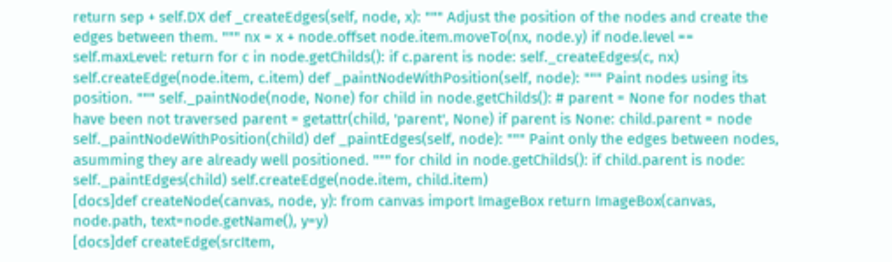return sep + self.DX def _createEdges(self, node, x): """ Adjust the position of the nodes and create the edges between them. """ nx = x + node.offset node.item.moveTo(nx, node.y) if node.level == self.maxLevel: return for c in node.getChilds(): if c.parent is node: self._createEdges(c, nx) self.createEdge(node.item, c.item) def _paintNodeWithPosition(self, node): """ Paint nodes using its position. """ self._paintNode(node, None) for child in node.getChilds(): # parent = None for nodes that have been not traversed parent = getattr(child, 'parent', None) if parent is None: child.parent = node self._paintNodeWithPosition(child) def _paintEdges(self, node): """ Paint only the edges between nodes, asumming they are already well positioned. """ for child in node.getChilds(): if child.parent is node: self._paintEdges(child) self.createEdge(node.item, child.item)
[docs]def createNode(canvas, node, y): from canvas import ImageBox return ImageBox(canvas, node.path, text=node.getName(), y=y)
[docs]def createEdge(srcItem,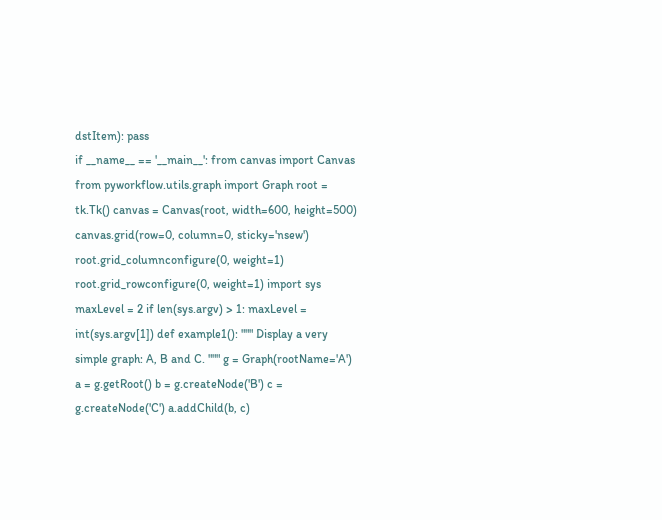dstItem): pass
if __name__ == '__main__': from canvas import Canvas from pyworkflow.utils.graph import Graph root = tk.Tk() canvas = Canvas(root, width=600, height=500) canvas.grid(row=0, column=0, sticky='nsew') root.grid_columnconfigure(0, weight=1) root.grid_rowconfigure(0, weight=1) import sys maxLevel = 2 if len(sys.argv) > 1: maxLevel = int(sys.argv[1]) def example1(): """ Display a very simple graph: A, B and C. """ g = Graph(rootName='A') a = g.getRoot() b = g.createNode('B') c = g.createNode('C') a.addChild(b, c)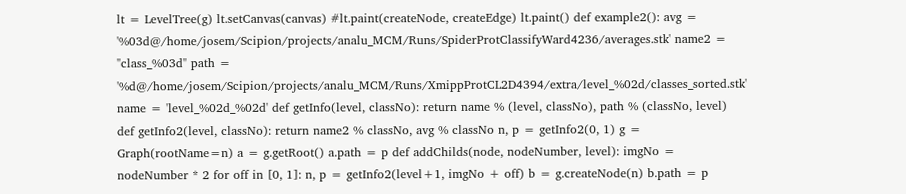lt = LevelTree(g) lt.setCanvas(canvas) #lt.paint(createNode, createEdge) lt.paint() def example2(): avg = '%03d@/home/josem/Scipion/projects/analu_MCM/Runs/SpiderProtClassifyWard4236/averages.stk' name2 = "class_%03d" path = '%d@/home/josem/Scipion/projects/analu_MCM/Runs/XmippProtCL2D4394/extra/level_%02d/classes_sorted.stk' name = 'level_%02d_%02d' def getInfo(level, classNo): return name % (level, classNo), path % (classNo, level) def getInfo2(level, classNo): return name2 % classNo, avg % classNo n, p = getInfo2(0, 1) g = Graph(rootName=n) a = g.getRoot() a.path = p def addChilds(node, nodeNumber, level): imgNo = nodeNumber * 2 for off in [0, 1]: n, p = getInfo2(level+1, imgNo + off) b = g.createNode(n) b.path = p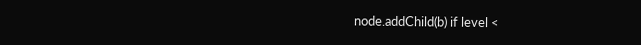node.addChild(b) if level <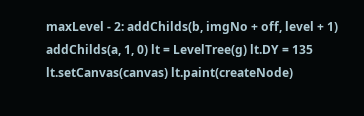maxLevel - 2: addChilds(b, imgNo + off, level + 1) addChilds(a, 1, 0) lt = LevelTree(g) lt.DY = 135 lt.setCanvas(canvas) lt.paint(createNode)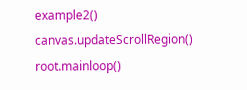example2() canvas.updateScrollRegion() root.mainloop()